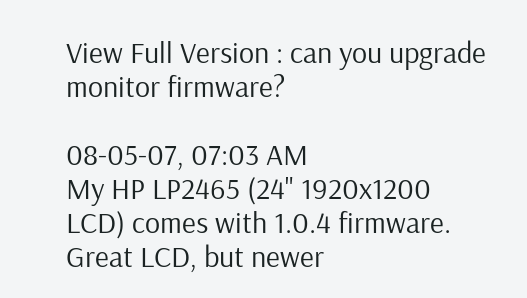View Full Version : can you upgrade monitor firmware?

08-05-07, 07:03 AM
My HP LP2465 (24" 1920x1200 LCD) comes with 1.0.4 firmware. Great LCD, but newer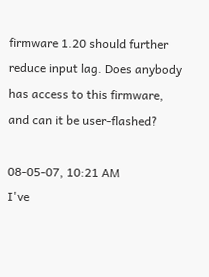firmware 1.20 should further reduce input lag. Does anybody has access to this firmware, and can it be user-flashed?

08-05-07, 10:21 AM
I've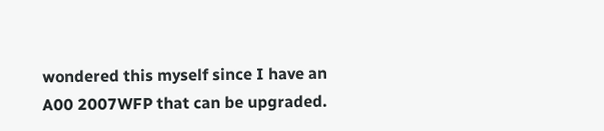wondered this myself since I have an A00 2007WFP that can be upgraded.